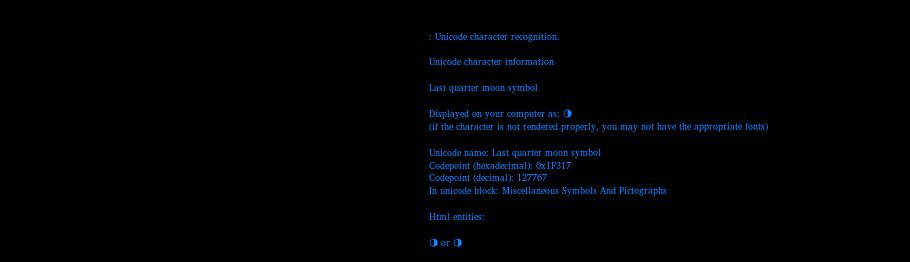: Unicode character recognition.

Unicode character information

Last quarter moon symbol

Displayed on your computer as: 🌗
(if the character is not rendered properly, you may not have the appropriate fonts)

Unicode name: Last quarter moon symbol
Codepoint (hexadecimal): 0x1F317
Codepoint (decimal): 127767
In unicode block: Miscellaneous Symbols And Pictographs

Html entities:

🌗 or 🌗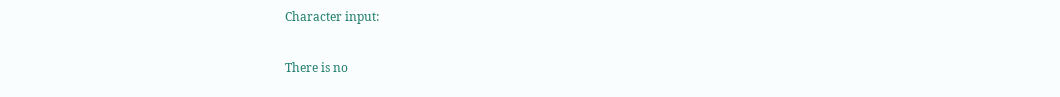Character input:

There is no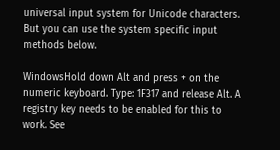universal input system for Unicode characters. But you can use the system specific input methods below.

WindowsHold down Alt and press + on the numeric keyboard. Type: 1F317 and release Alt. A registry key needs to be enabled for this to work. See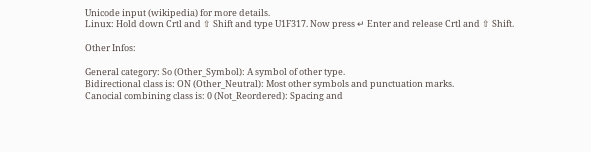Unicode input (wikipedia) for more details.
Linux: Hold down Crtl and ⇧ Shift and type U1F317. Now press ↵ Enter and release Crtl and ⇧ Shift.

Other Infos:

General category: So (Other_Symbol): A symbol of other type.
Bidirectional class is: ON (Other_Neutral): Most other symbols and punctuation marks.
Canocial combining class is: 0 (Not_Reordered): Spacing and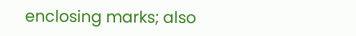enclosing marks; also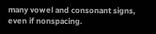many vowel and consonant signs, even if nonspacing.